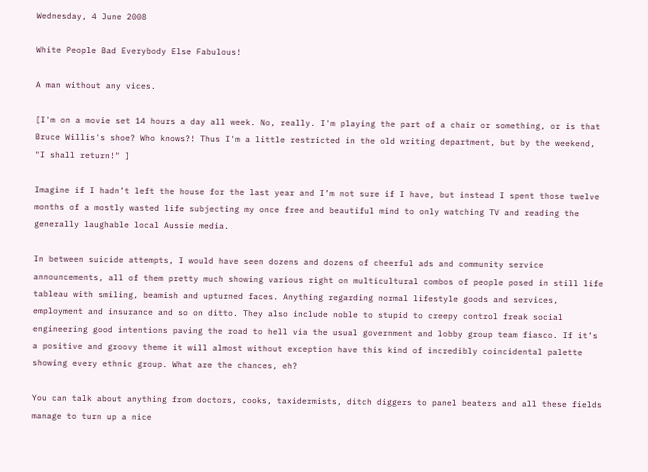Wednesday, 4 June 2008

White People Bad Everybody Else Fabulous!

A man without any vices.

[I'm on a movie set 14 hours a day all week. No, really. I'm playing the part of a chair or something, or is that Bruce Willis's shoe? Who knows?! Thus I'm a little restricted in the old writing department, but by the weekend, "I shall return!" ]

Imagine if I hadn’t left the house for the last year and I’m not sure if I have, but instead I spent those twelve months of a mostly wasted life subjecting my once free and beautiful mind to only watching TV and reading the generally laughable local Aussie media.

In between suicide attempts, I would have seen dozens and dozens of cheerful ads and community service announcements, all of them pretty much showing various right on multicultural combos of people posed in still life tableau with smiling, beamish and upturned faces. Anything regarding normal lifestyle goods and services, employment and insurance and so on ditto. They also include noble to stupid to creepy control freak social engineering good intentions paving the road to hell via the usual government and lobby group team fiasco. If it’s a positive and groovy theme it will almost without exception have this kind of incredibly coincidental palette showing every ethnic group. What are the chances, eh?

You can talk about anything from doctors, cooks, taxidermists, ditch diggers to panel beaters and all these fields manage to turn up a nice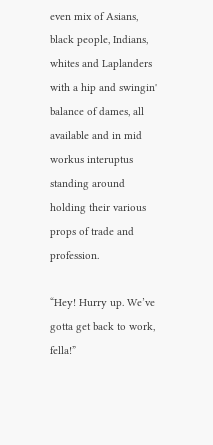even mix of Asians, black people, Indians, whites and Laplanders with a hip and swingin' balance of dames, all available and in mid workus interuptus standing around holding their various props of trade and profession.

“Hey! Hurry up. We’ve gotta get back to work, fella!”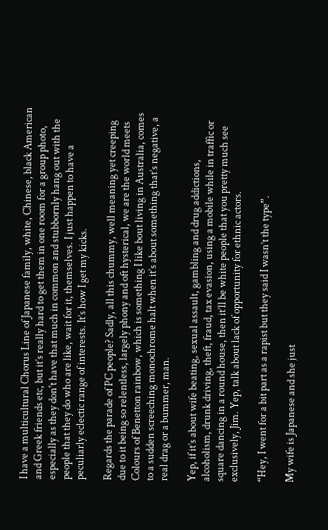I have a multicultural Chorus Line of Japanese family, white, Chinese, black American and Greek friends etc, but it’s really hard to get them in one room for a group photo, especially as they don't have that much in common and stubbornly hang out with the people that they do who are like, wait for it, themselves. I just happen to have a peculiarly eclectic range of interests. It’s how I get my kicks.

Regards the parade of PC people? Sadly, all this chummy, well meaning yet creeping due to it being so relentless, largely phony and oft hysterical, we are the world meets Colours of Benetton rainbow, which is something I like bout living in Australia, comes to a sudden screeching monochrome halt when it’s about something that’s negative, a real drag or a bummer, man.

Yep, if it’s about wife beating, sexual assault, gambling and drug addictions, alcoholism, drunk driving, theft, fraud, tax evasion, using a mobile while in traffic or square dancing in a round house, then it’ll be white people that you pretty much see exclusively, Jim. Yep, talk about lack of opportunity for ethnic actors.

“Hey, I went for a bit part as a rapist but they said I wasn’t the type”.

My wife is Japanese and she just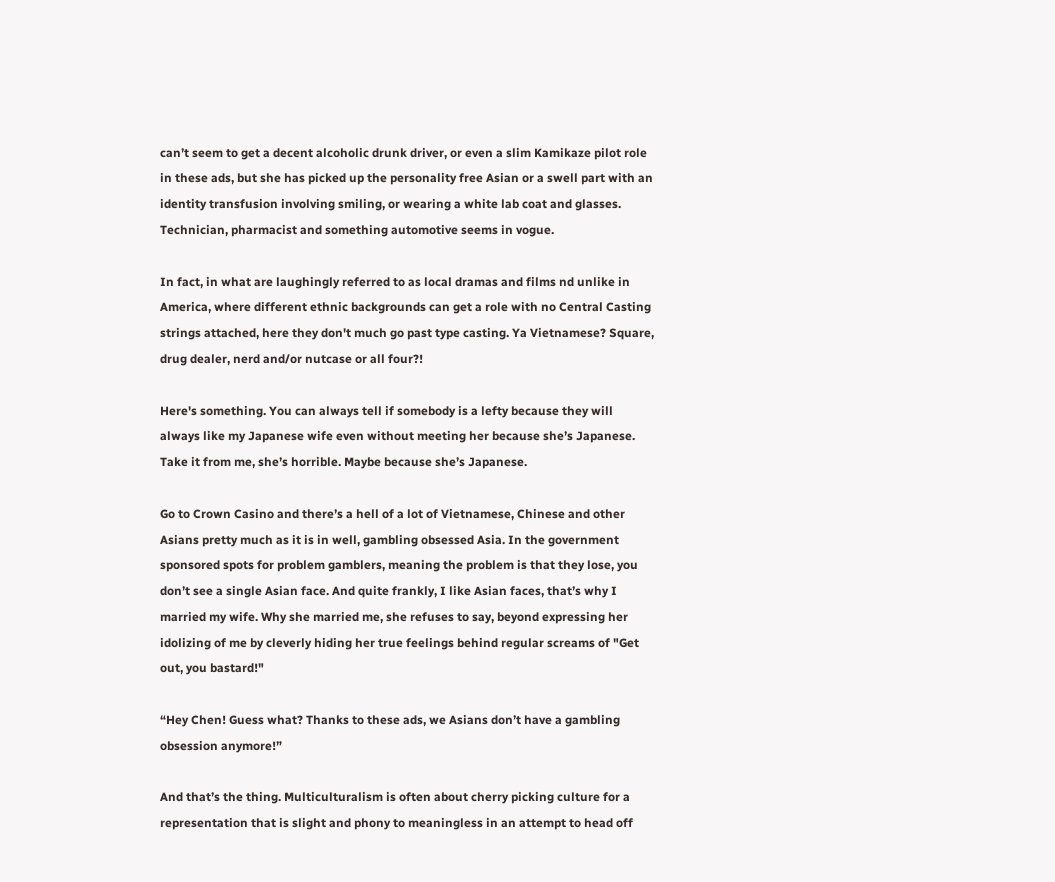can’t seem to get a decent alcoholic drunk driver, or even a slim Kamikaze pilot role in these ads, but she has picked up the personality free Asian or a swell part with an identity transfusion involving smiling, or wearing a white lab coat and glasses. Technician, pharmacist and something automotive seems in vogue.

In fact, in what are laughingly referred to as local dramas and films nd unlike in America, where different ethnic backgrounds can get a role with no Central Casting strings attached, here they don't much go past type casting. Ya Vietnamese? Square, drug dealer, nerd and/or nutcase or all four?!

Here's something. You can always tell if somebody is a lefty because they will always like my Japanese wife even without meeting her because she’s Japanese. Take it from me, she’s horrible. Maybe because she’s Japanese.

Go to Crown Casino and there’s a hell of a lot of Vietnamese, Chinese and other Asians pretty much as it is in well, gambling obsessed Asia. In the government sponsored spots for problem gamblers, meaning the problem is that they lose, you don’t see a single Asian face. And quite frankly, I like Asian faces, that’s why I married my wife. Why she married me, she refuses to say, beyond expressing her idolizing of me by cleverly hiding her true feelings behind regular screams of "Get out, you bastard!"

“Hey Chen! Guess what? Thanks to these ads, we Asians don’t have a gambling obsession anymore!”

And that’s the thing. Multiculturalism is often about cherry picking culture for a representation that is slight and phony to meaningless in an attempt to head off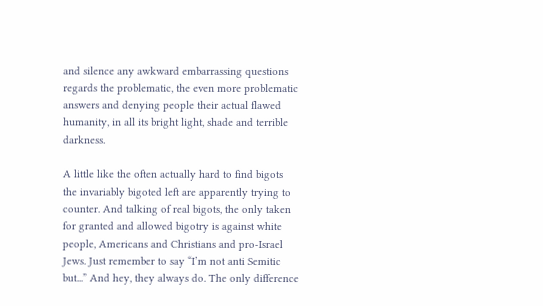and silence any awkward embarrassing questions regards the problematic, the even more problematic answers and denying people their actual flawed humanity, in all its bright light, shade and terrible darkness.

A little like the often actually hard to find bigots the invariably bigoted left are apparently trying to counter. And talking of real bigots, the only taken for granted and allowed bigotry is against white people, Americans and Christians and pro-Israel Jews. Just remember to say “I’m not anti Semitic but...” And hey, they always do. The only difference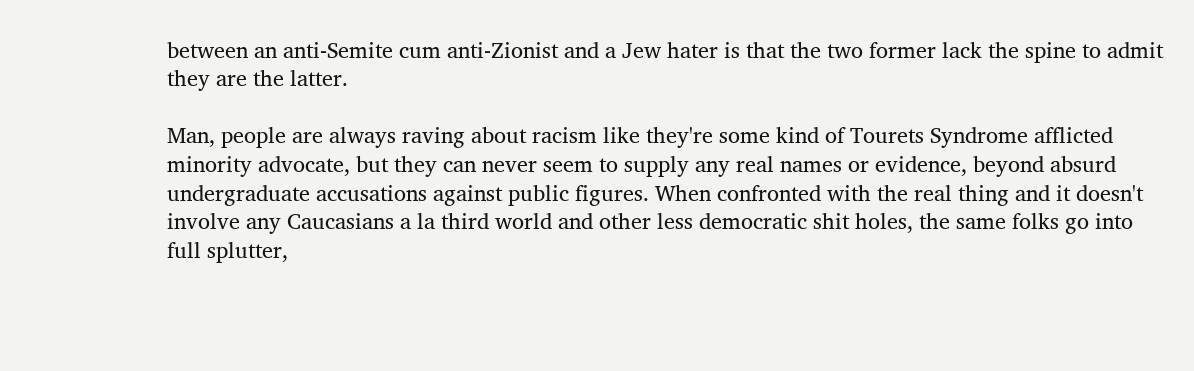between an anti-Semite cum anti-Zionist and a Jew hater is that the two former lack the spine to admit they are the latter.

Man, people are always raving about racism like they're some kind of Tourets Syndrome afflicted minority advocate, but they can never seem to supply any real names or evidence, beyond absurd undergraduate accusations against public figures. When confronted with the real thing and it doesn't involve any Caucasians a la third world and other less democratic shit holes, the same folks go into full splutter,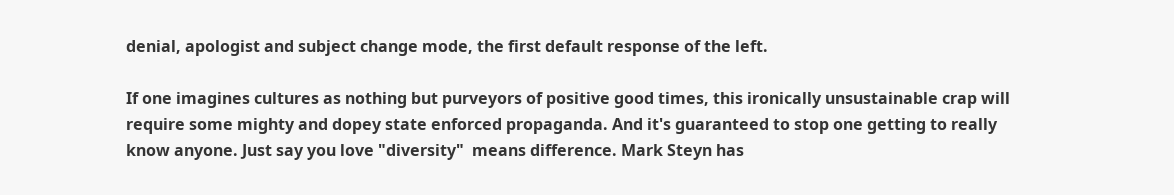denial, apologist and subject change mode, the first default response of the left.

If one imagines cultures as nothing but purveyors of positive good times, this ironically unsustainable crap will require some mighty and dopey state enforced propaganda. And it's guaranteed to stop one getting to really know anyone. Just say you love "diversity"  means difference. Mark Steyn has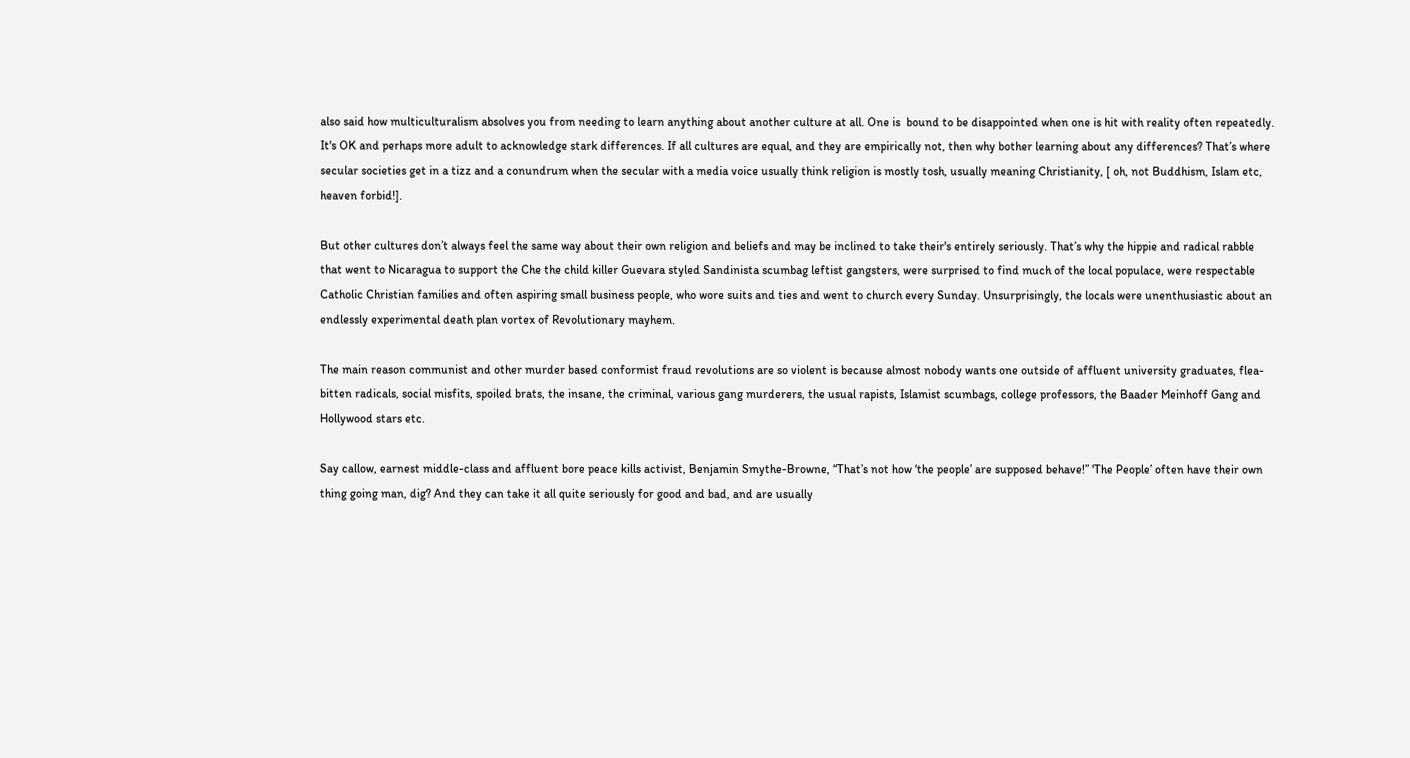also said how multiculturalism absolves you from needing to learn anything about another culture at all. One is  bound to be disappointed when one is hit with reality often repeatedly. It's OK and perhaps more adult to acknowledge stark differences. If all cultures are equal, and they are empirically not, then why bother learning about any differences? That’s where secular societies get in a tizz and a conundrum when the secular with a media voice usually think religion is mostly tosh, usually meaning Christianity, [ oh, not Buddhism, Islam etc, heaven forbid!].

But other cultures don’t always feel the same way about their own religion and beliefs and may be inclined to take their's entirely seriously. That’s why the hippie and radical rabble that went to Nicaragua to support the Che the child killer Guevara styled Sandinista scumbag leftist gangsters, were surprised to find much of the local populace, were respectable Catholic Christian families and often aspiring small business people, who wore suits and ties and went to church every Sunday. Unsurprisingly, the locals were unenthusiastic about an endlessly experimental death plan vortex of Revolutionary mayhem.

The main reason communist and other murder based conformist fraud revolutions are so violent is because almost nobody wants one outside of affluent university graduates, flea-bitten radicals, social misfits, spoiled brats, the insane, the criminal, various gang murderers, the usual rapists, Islamist scumbags, college professors, the Baader Meinhoff Gang and Hollywood stars etc.

Say callow, earnest middle-class and affluent bore peace kills activist, Benjamin Smythe-Browne, “That’s not how ‘the people’ are supposed behave!” 'The People’ often have their own thing going man, dig? And they can take it all quite seriously for good and bad, and are usually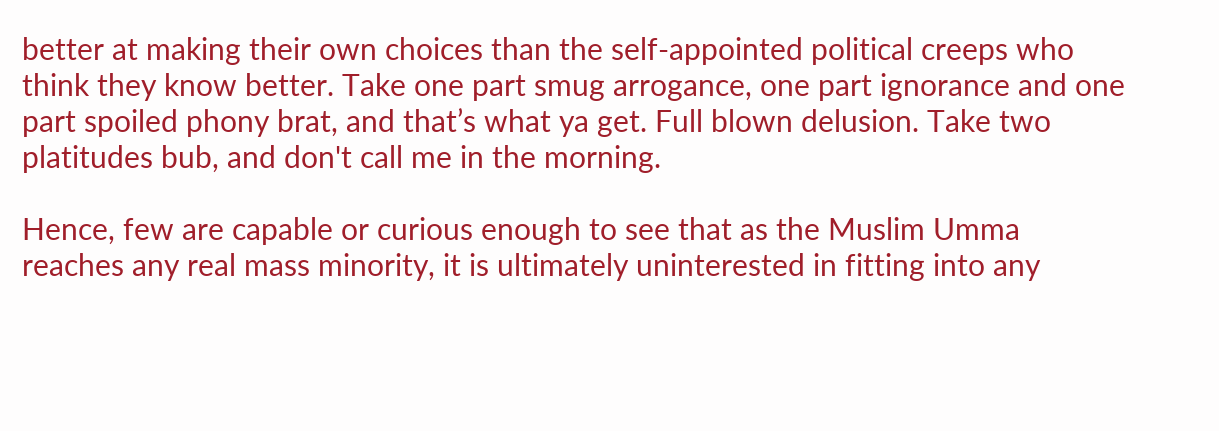better at making their own choices than the self-appointed political creeps who think they know better. Take one part smug arrogance, one part ignorance and one part spoiled phony brat, and that’s what ya get. Full blown delusion. Take two platitudes bub, and don't call me in the morning.

Hence, few are capable or curious enough to see that as the Muslim Umma reaches any real mass minority, it is ultimately uninterested in fitting into any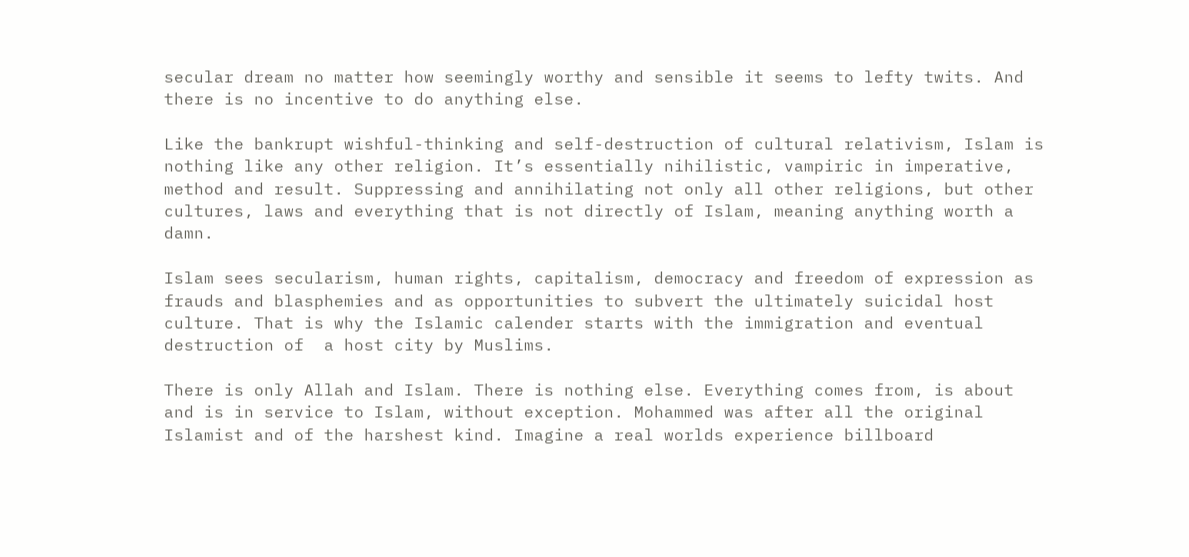secular dream no matter how seemingly worthy and sensible it seems to lefty twits. And there is no incentive to do anything else.

Like the bankrupt wishful-thinking and self-destruction of cultural relativism, Islam is nothing like any other religion. It’s essentially nihilistic, vampiric in imperative, method and result. Suppressing and annihilating not only all other religions, but other cultures, laws and everything that is not directly of Islam, meaning anything worth a damn.

Islam sees secularism, human rights, capitalism, democracy and freedom of expression as frauds and blasphemies and as opportunities to subvert the ultimately suicidal host culture. That is why the Islamic calender starts with the immigration and eventual destruction of  a host city by Muslims.

There is only Allah and Islam. There is nothing else. Everything comes from, is about and is in service to Islam, without exception. Mohammed was after all the original Islamist and of the harshest kind. Imagine a real worlds experience billboard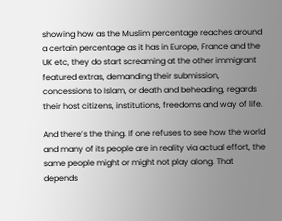showing how as the Muslim percentage reaches around a certain percentage as it has in Europe, France and the UK etc, they do start screaming at the other immigrant featured extras, demanding their submission, concessions to Islam, or death and beheading, regards their host citizens, institutions, freedoms and way of life.

And there’s the thing. If one refuses to see how the world and many of its people are in reality via actual effort, the same people might or might not play along. That depends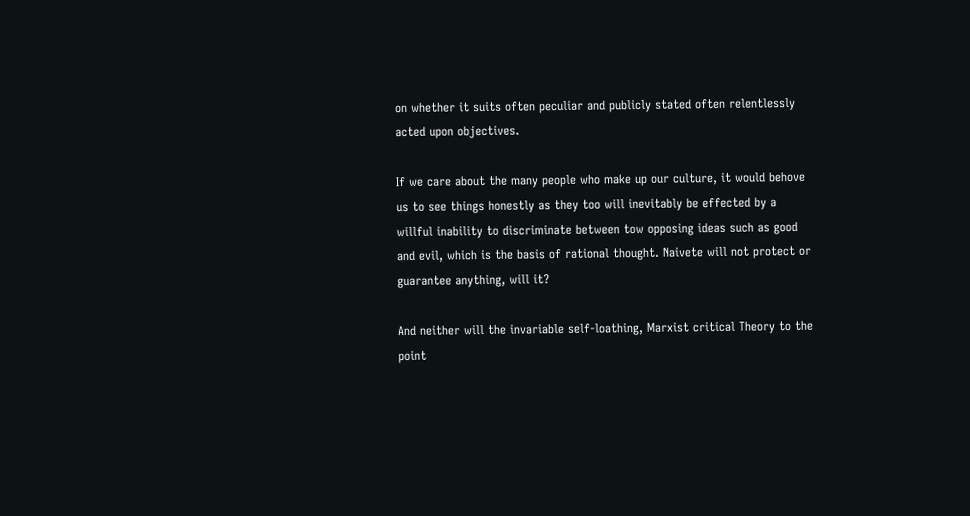on whether it suits often peculiar and publicly stated often relentlessly acted upon objectives.

If we care about the many people who make up our culture, it would behove us to see things honestly as they too will inevitably be effected by a willful inability to discriminate between tow opposing ideas such as good and evil, which is the basis of rational thought. Naivete will not protect or guarantee anything, will it?

And neither will the invariable self-loathing, Marxist critical Theory to the point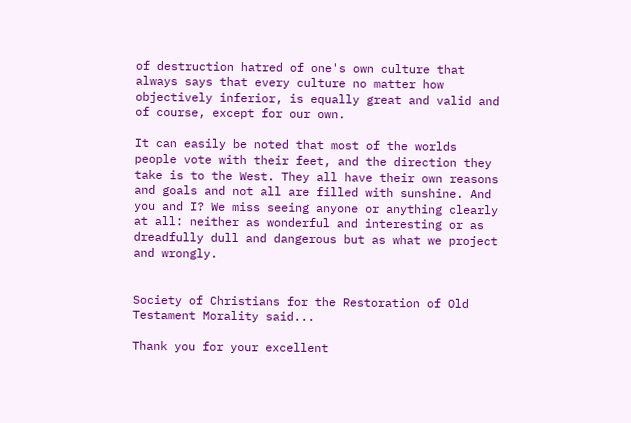of destruction hatred of one's own culture that always says that every culture no matter how objectively inferior, is equally great and valid and of course, except for our own.

It can easily be noted that most of the worlds people vote with their feet, and the direction they take is to the West. They all have their own reasons and goals and not all are filled with sunshine. And you and I? We miss seeing anyone or anything clearly at all: neither as wonderful and interesting or as dreadfully dull and dangerous but as what we project and wrongly.


Society of Christians for the Restoration of Old Testament Morality said...

Thank you for your excellent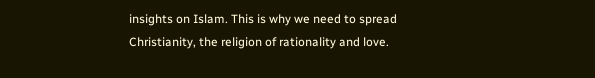insights on Islam. This is why we need to spread Christianity, the religion of rationality and love.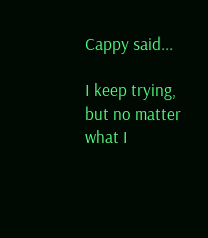Cappy said...

I keep trying, but no matter what I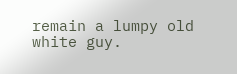remain a lumpy old white guy.